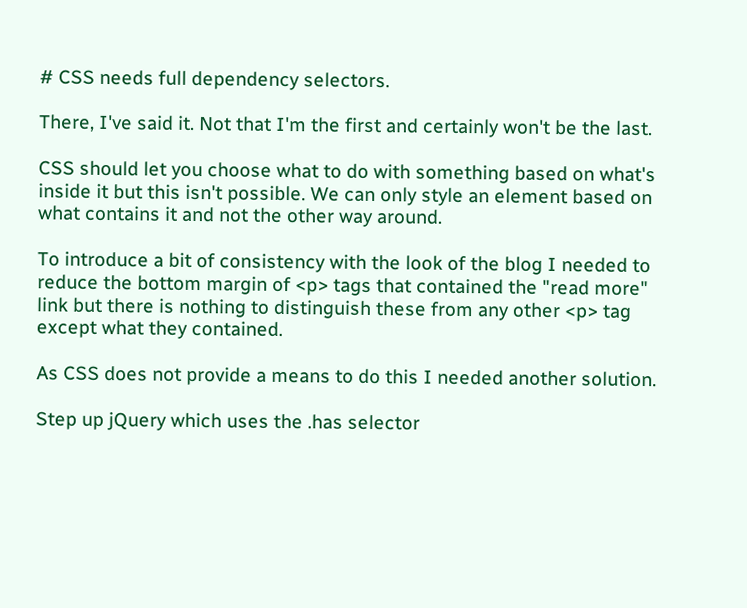# CSS needs full dependency selectors.

There, I've said it. Not that I'm the first and certainly won't be the last.

CSS should let you choose what to do with something based on what's inside it but this isn't possible. We can only style an element based on what contains it and not the other way around.

To introduce a bit of consistency with the look of the blog I needed to reduce the bottom margin of <p> tags that contained the "read more" link but there is nothing to distinguish these from any other <p> tag except what they contained.

As CSS does not provide a means to do this I needed another solution.

Step up jQuery which uses the .has selector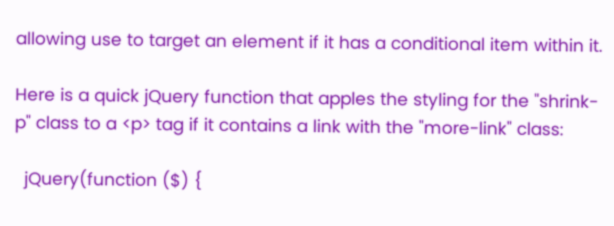allowing use to target an element if it has a conditional item within it.

Here is a quick jQuery function that apples the styling for the "shrink-p" class to a <p> tag if it contains a link with the "more-link" class:

  jQuery(function ($) {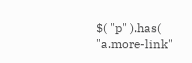$( "p" ).has( "a.more-link"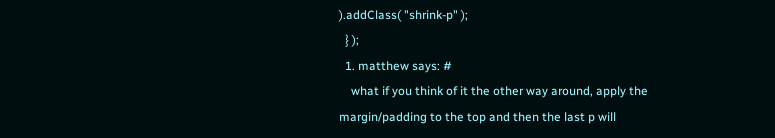).addClass( "shrink-p" );
  } );
  1. matthew says: #
    what if you think of it the other way around, apply the margin/padding to the top and then the last p will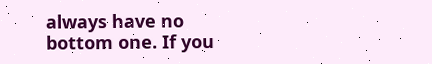always have no bottom one. If you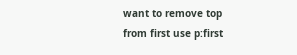want to remove top from first use p:first